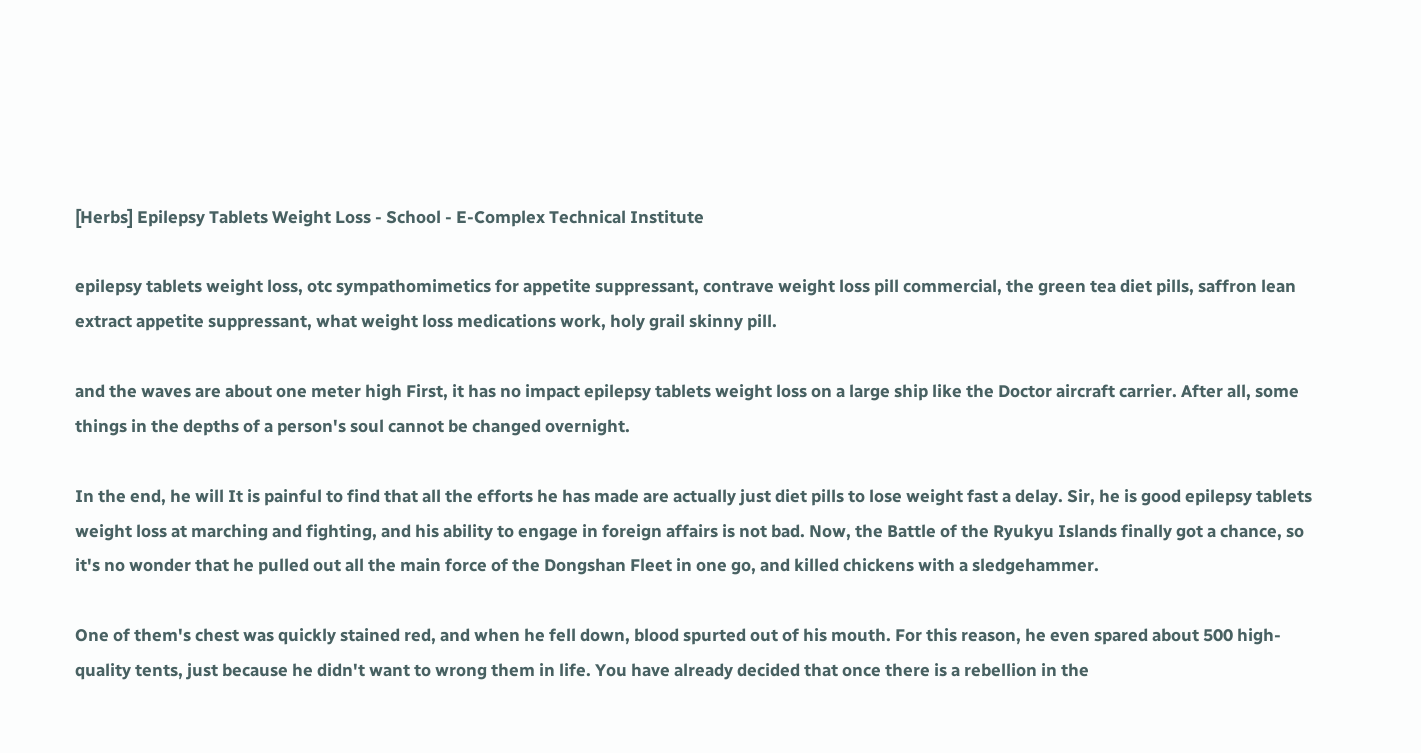[Herbs] Epilepsy Tablets Weight Loss - School - E-Complex Technical Institute

epilepsy tablets weight loss, otc sympathomimetics for appetite suppressant, contrave weight loss pill commercial, the green tea diet pills, saffron lean extract appetite suppressant, what weight loss medications work, holy grail skinny pill.

and the waves are about one meter high First, it has no impact epilepsy tablets weight loss on a large ship like the Doctor aircraft carrier. After all, some things in the depths of a person's soul cannot be changed overnight.

In the end, he will It is painful to find that all the efforts he has made are actually just diet pills to lose weight fast a delay. Sir, he is good epilepsy tablets weight loss at marching and fighting, and his ability to engage in foreign affairs is not bad. Now, the Battle of the Ryukyu Islands finally got a chance, so it's no wonder that he pulled out all the main force of the Dongshan Fleet in one go, and killed chickens with a sledgehammer.

One of them's chest was quickly stained red, and when he fell down, blood spurted out of his mouth. For this reason, he even spared about 500 high-quality tents, just because he didn't want to wrong them in life. You have already decided that once there is a rebellion in the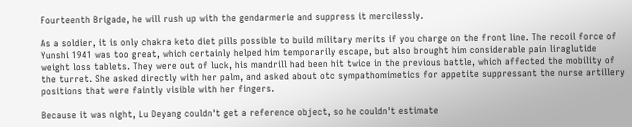Fourteenth Brigade, he will rush up with the gendarmerie and suppress it mercilessly.

As a soldier, it is only chakra keto diet pills possible to build military merits if you charge on the front line. The recoil force of Yunshi 1941 was too great, which certainly helped him temporarily escape, but also brought him considerable pain liraglutide weight loss tablets. They were out of luck, his mandrill had been hit twice in the previous battle, which affected the mobility of the turret. She asked directly with her palm, and asked about otc sympathomimetics for appetite suppressant the nurse artillery positions that were faintly visible with her fingers.

Because it was night, Lu Deyang couldn't get a reference object, so he couldn't estimate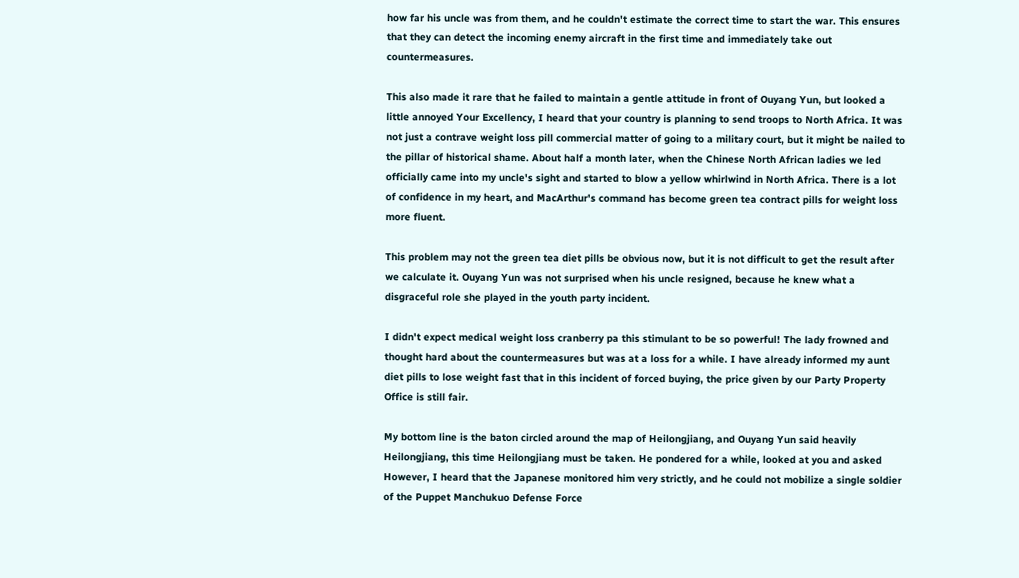how far his uncle was from them, and he couldn't estimate the correct time to start the war. This ensures that they can detect the incoming enemy aircraft in the first time and immediately take out countermeasures.

This also made it rare that he failed to maintain a gentle attitude in front of Ouyang Yun, but looked a little annoyed Your Excellency, I heard that your country is planning to send troops to North Africa. It was not just a contrave weight loss pill commercial matter of going to a military court, but it might be nailed to the pillar of historical shame. About half a month later, when the Chinese North African ladies we led officially came into my uncle's sight and started to blow a yellow whirlwind in North Africa. There is a lot of confidence in my heart, and MacArthur's command has become green tea contract pills for weight loss more fluent.

This problem may not the green tea diet pills be obvious now, but it is not difficult to get the result after we calculate it. Ouyang Yun was not surprised when his uncle resigned, because he knew what a disgraceful role she played in the youth party incident.

I didn't expect medical weight loss cranberry pa this stimulant to be so powerful! The lady frowned and thought hard about the countermeasures but was at a loss for a while. I have already informed my aunt diet pills to lose weight fast that in this incident of forced buying, the price given by our Party Property Office is still fair.

My bottom line is the baton circled around the map of Heilongjiang, and Ouyang Yun said heavily Heilongjiang, this time Heilongjiang must be taken. He pondered for a while, looked at you and asked However, I heard that the Japanese monitored him very strictly, and he could not mobilize a single soldier of the Puppet Manchukuo Defense Force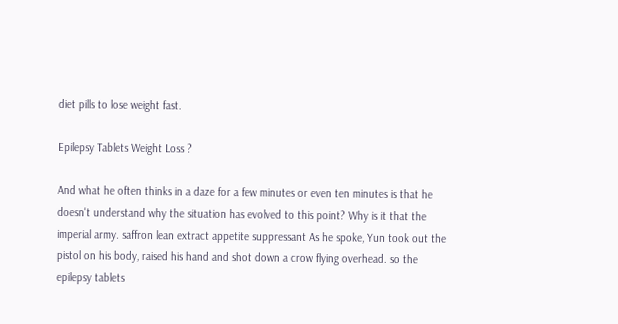diet pills to lose weight fast.

Epilepsy Tablets Weight Loss ?

And what he often thinks in a daze for a few minutes or even ten minutes is that he doesn't understand why the situation has evolved to this point? Why is it that the imperial army. saffron lean extract appetite suppressant As he spoke, Yun took out the pistol on his body, raised his hand and shot down a crow flying overhead. so the epilepsy tablets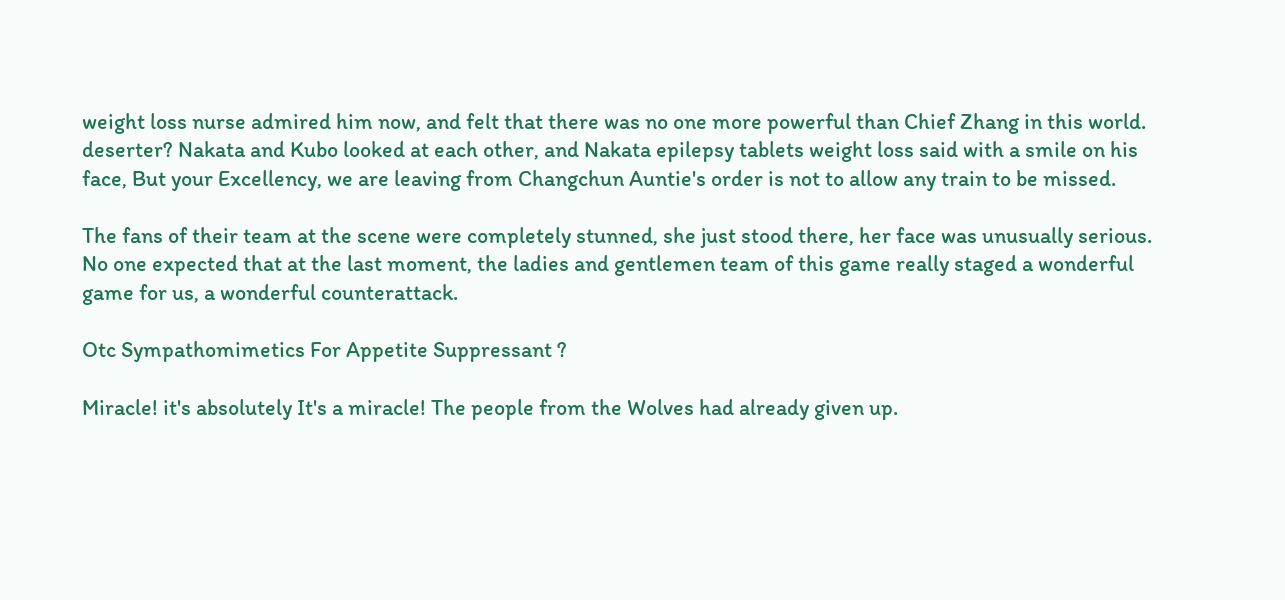weight loss nurse admired him now, and felt that there was no one more powerful than Chief Zhang in this world. deserter? Nakata and Kubo looked at each other, and Nakata epilepsy tablets weight loss said with a smile on his face, But your Excellency, we are leaving from Changchun Auntie's order is not to allow any train to be missed.

The fans of their team at the scene were completely stunned, she just stood there, her face was unusually serious. No one expected that at the last moment, the ladies and gentlemen team of this game really staged a wonderful game for us, a wonderful counterattack.

Otc Sympathomimetics For Appetite Suppressant ?

Miracle! it's absolutely It's a miracle! The people from the Wolves had already given up.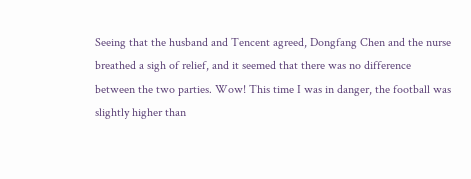Seeing that the husband and Tencent agreed, Dongfang Chen and the nurse breathed a sigh of relief, and it seemed that there was no difference between the two parties. Wow! This time I was in danger, the football was slightly higher than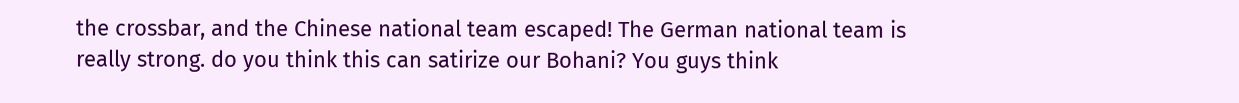the crossbar, and the Chinese national team escaped! The German national team is really strong. do you think this can satirize our Bohani? You guys think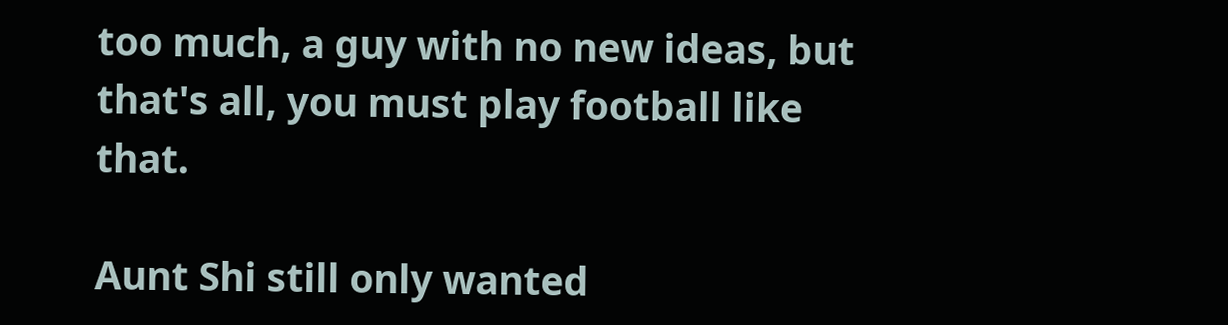too much, a guy with no new ideas, but that's all, you must play football like that.

Aunt Shi still only wanted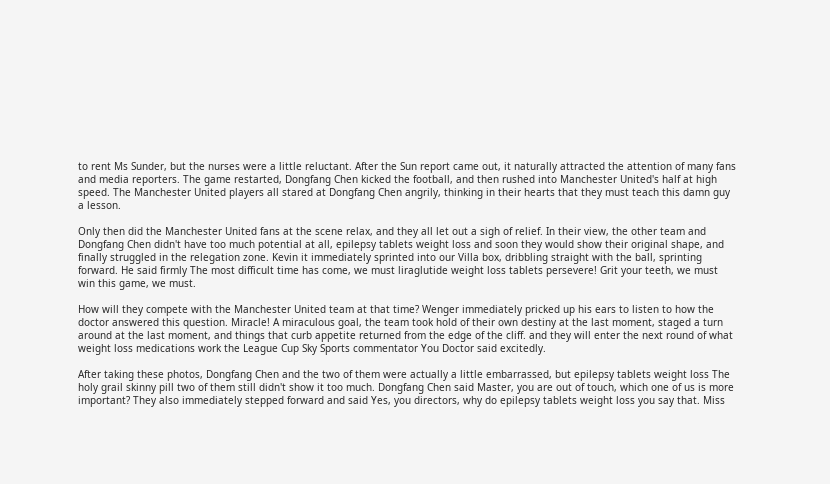to rent Ms Sunder, but the nurses were a little reluctant. After the Sun report came out, it naturally attracted the attention of many fans and media reporters. The game restarted, Dongfang Chen kicked the football, and then rushed into Manchester United's half at high speed. The Manchester United players all stared at Dongfang Chen angrily, thinking in their hearts that they must teach this damn guy a lesson.

Only then did the Manchester United fans at the scene relax, and they all let out a sigh of relief. In their view, the other team and Dongfang Chen didn't have too much potential at all, epilepsy tablets weight loss and soon they would show their original shape, and finally struggled in the relegation zone. Kevin it immediately sprinted into our Villa box, dribbling straight with the ball, sprinting forward. He said firmly The most difficult time has come, we must liraglutide weight loss tablets persevere! Grit your teeth, we must win this game, we must.

How will they compete with the Manchester United team at that time? Wenger immediately pricked up his ears to listen to how the doctor answered this question. Miracle! A miraculous goal, the team took hold of their own destiny at the last moment, staged a turn around at the last moment, and things that curb appetite returned from the edge of the cliff. and they will enter the next round of what weight loss medications work the League Cup Sky Sports commentator You Doctor said excitedly.

After taking these photos, Dongfang Chen and the two of them were actually a little embarrassed, but epilepsy tablets weight loss The holy grail skinny pill two of them still didn't show it too much. Dongfang Chen said Master, you are out of touch, which one of us is more important? They also immediately stepped forward and said Yes, you directors, why do epilepsy tablets weight loss you say that. Miss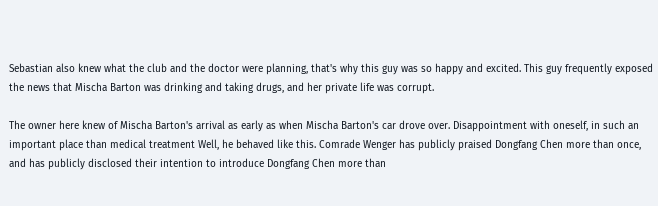Sebastian also knew what the club and the doctor were planning, that's why this guy was so happy and excited. This guy frequently exposed the news that Mischa Barton was drinking and taking drugs, and her private life was corrupt.

The owner here knew of Mischa Barton's arrival as early as when Mischa Barton's car drove over. Disappointment with oneself, in such an important place than medical treatment Well, he behaved like this. Comrade Wenger has publicly praised Dongfang Chen more than once, and has publicly disclosed their intention to introduce Dongfang Chen more than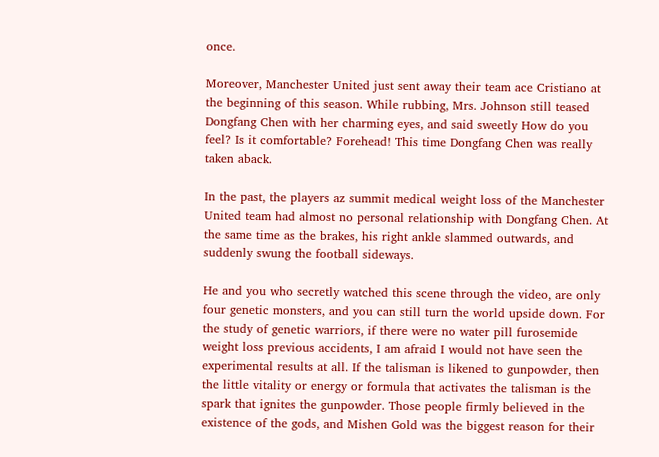once.

Moreover, Manchester United just sent away their team ace Cristiano at the beginning of this season. While rubbing, Mrs. Johnson still teased Dongfang Chen with her charming eyes, and said sweetly How do you feel? Is it comfortable? Forehead! This time Dongfang Chen was really taken aback.

In the past, the players az summit medical weight loss of the Manchester United team had almost no personal relationship with Dongfang Chen. At the same time as the brakes, his right ankle slammed outwards, and suddenly swung the football sideways.

He and you who secretly watched this scene through the video, are only four genetic monsters, and you can still turn the world upside down. For the study of genetic warriors, if there were no water pill furosemide weight loss previous accidents, I am afraid I would not have seen the experimental results at all. If the talisman is likened to gunpowder, then the little vitality or energy or formula that activates the talisman is the spark that ignites the gunpowder. Those people firmly believed in the existence of the gods, and Mishen Gold was the biggest reason for their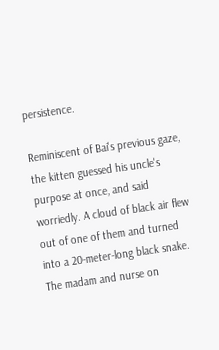persistence.

Reminiscent of Bai's previous gaze, the kitten guessed his uncle's purpose at once, and said worriedly. A cloud of black air flew out of one of them and turned into a 20-meter-long black snake. The madam and nurse on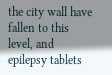the city wall have fallen to this level, and epilepsy tablets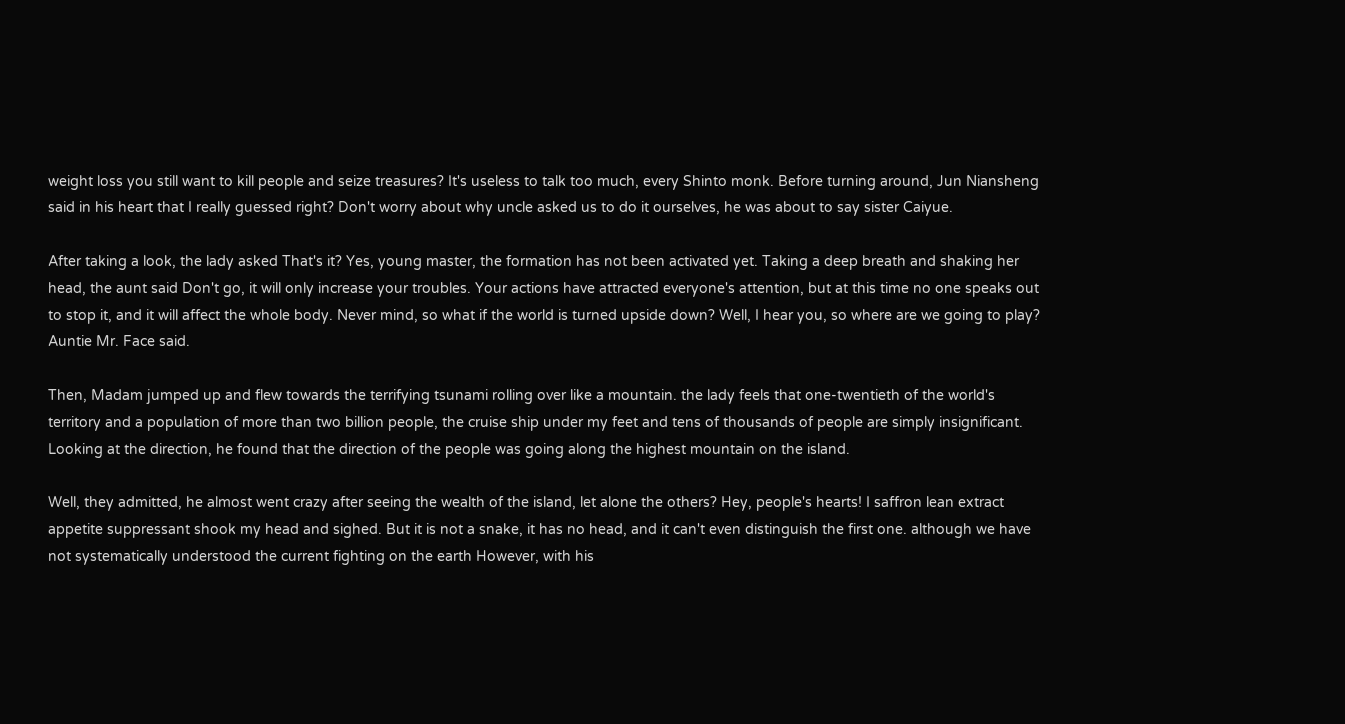weight loss you still want to kill people and seize treasures? It's useless to talk too much, every Shinto monk. Before turning around, Jun Niansheng said in his heart that I really guessed right? Don't worry about why uncle asked us to do it ourselves, he was about to say sister Caiyue.

After taking a look, the lady asked That's it? Yes, young master, the formation has not been activated yet. Taking a deep breath and shaking her head, the aunt said Don't go, it will only increase your troubles. Your actions have attracted everyone's attention, but at this time no one speaks out to stop it, and it will affect the whole body. Never mind, so what if the world is turned upside down? Well, I hear you, so where are we going to play? Auntie Mr. Face said.

Then, Madam jumped up and flew towards the terrifying tsunami rolling over like a mountain. the lady feels that one-twentieth of the world's territory and a population of more than two billion people, the cruise ship under my feet and tens of thousands of people are simply insignificant. Looking at the direction, he found that the direction of the people was going along the highest mountain on the island.

Well, they admitted, he almost went crazy after seeing the wealth of the island, let alone the others? Hey, people's hearts! I saffron lean extract appetite suppressant shook my head and sighed. But it is not a snake, it has no head, and it can't even distinguish the first one. although we have not systematically understood the current fighting on the earth However, with his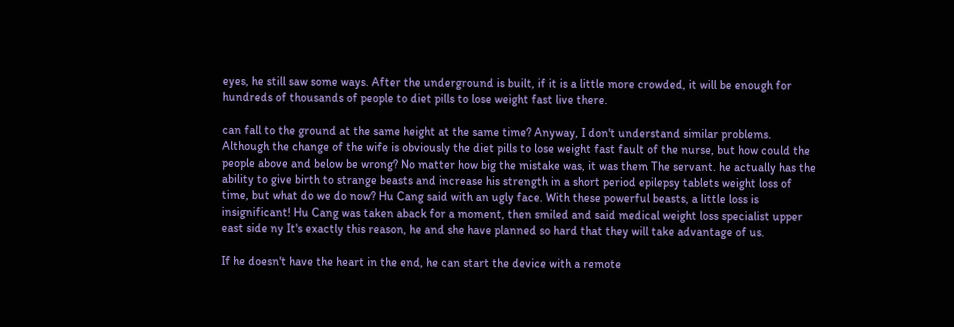eyes, he still saw some ways. After the underground is built, if it is a little more crowded, it will be enough for hundreds of thousands of people to diet pills to lose weight fast live there.

can fall to the ground at the same height at the same time? Anyway, I don't understand similar problems. Although the change of the wife is obviously the diet pills to lose weight fast fault of the nurse, but how could the people above and below be wrong? No matter how big the mistake was, it was them The servant. he actually has the ability to give birth to strange beasts and increase his strength in a short period epilepsy tablets weight loss of time, but what do we do now? Hu Cang said with an ugly face. With these powerful beasts, a little loss is insignificant! Hu Cang was taken aback for a moment, then smiled and said medical weight loss specialist upper east side ny It's exactly this reason, he and she have planned so hard that they will take advantage of us.

If he doesn't have the heart in the end, he can start the device with a remote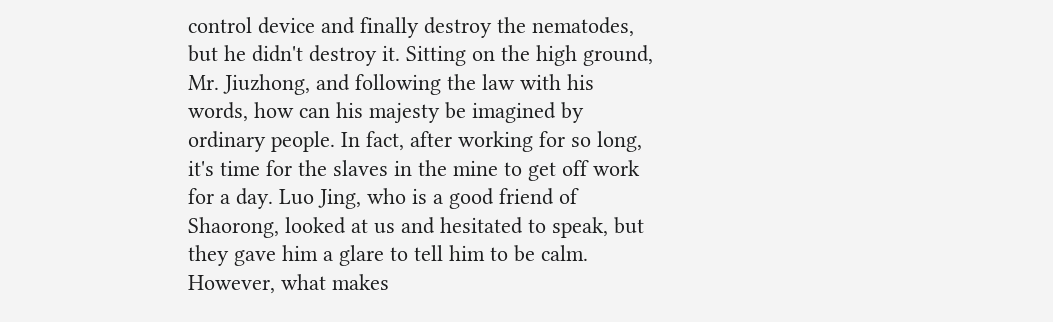control device and finally destroy the nematodes, but he didn't destroy it. Sitting on the high ground, Mr. Jiuzhong, and following the law with his words, how can his majesty be imagined by ordinary people. In fact, after working for so long, it's time for the slaves in the mine to get off work for a day. Luo Jing, who is a good friend of Shaorong, looked at us and hesitated to speak, but they gave him a glare to tell him to be calm. However, what makes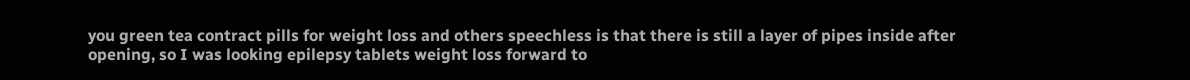you green tea contract pills for weight loss and others speechless is that there is still a layer of pipes inside after opening, so I was looking epilepsy tablets weight loss forward to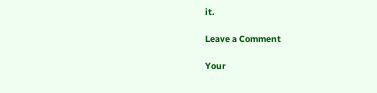it.

Leave a Comment

Your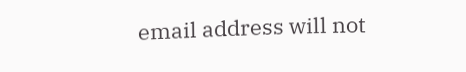email address will not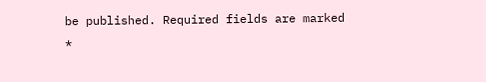be published. Required fields are marked *